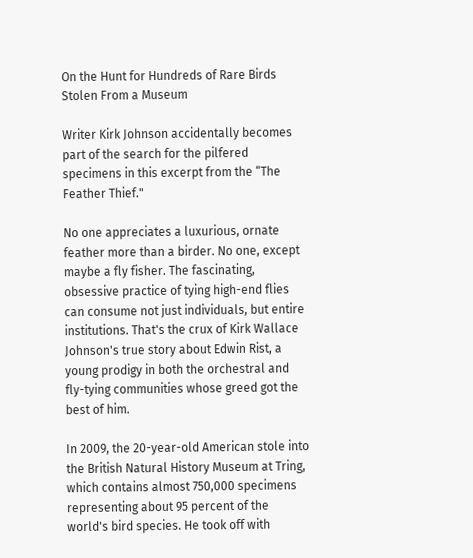On the Hunt for Hundreds of Rare Birds Stolen From a Museum

Writer Kirk Johnson accidentally becomes part of the search for the pilfered specimens in this excerpt from the “The Feather Thief."

No one appreciates a luxurious, ornate feather more than a birder. No one, except maybe a fly fisher. The fascinating, obsessive practice of tying high-end flies can consume not just individuals, but entire institutions. That's the crux of Kirk Wallace Johnson's true story about Edwin Rist, a young prodigy in both the orchestral and fly-tying communities whose greed got the best of him.

In 2009, the 20-year-old American stole into the British Natural History Museum at Tring, which contains almost 750,000 specimens representing about 95 percent of the world's bird species. He took off with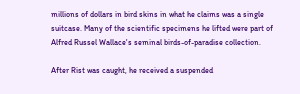millions of dollars in bird skins in what he claims was a single suitcase. Many of the scientific specimens he lifted were part of Alfred Russel Wallace's seminal birds-of-paradise collection.

After Rist was caught, he received a suspended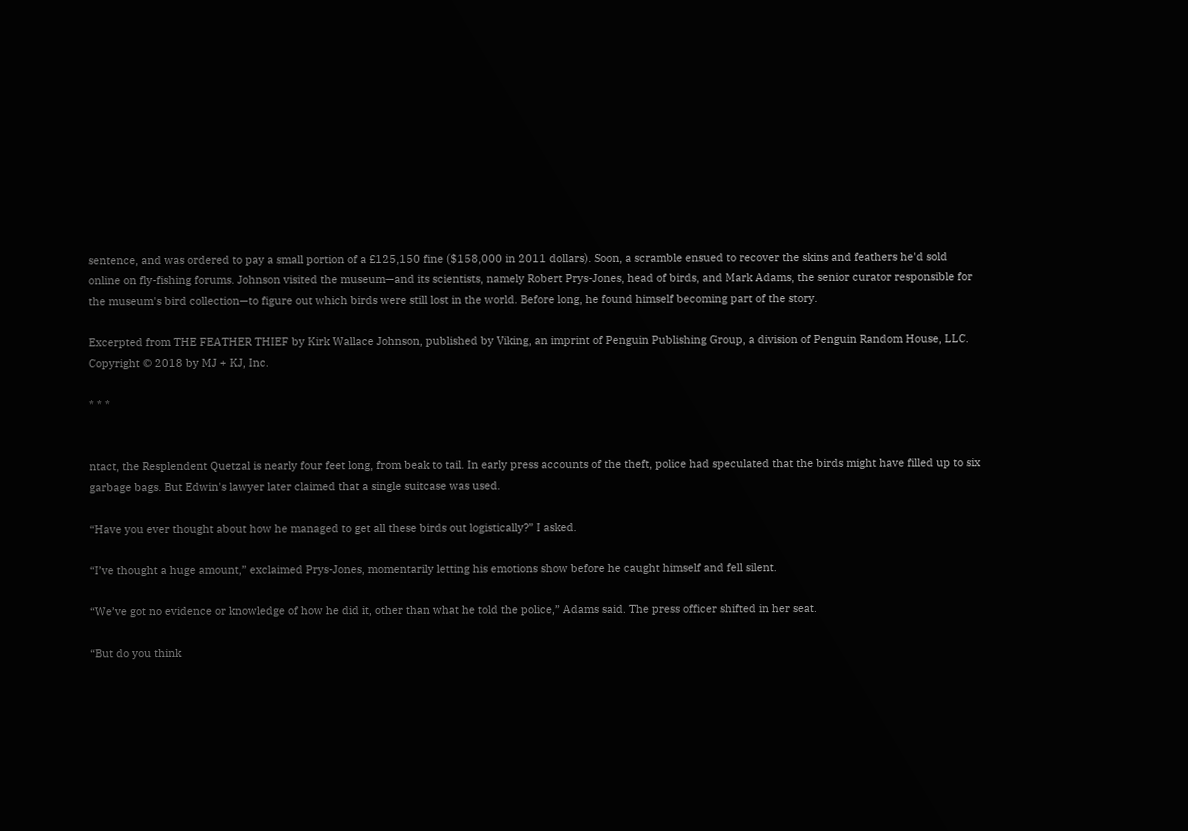sentence, and was ordered to pay a small portion of a £125,150 fine ($158,000 in 2011 dollars). Soon, a scramble ensued to recover the skins and feathers he'd sold online on fly-fishing forums. Johnson visited the museum—and its scientists, namely Robert Prys-Jones, head of birds, and Mark Adams, the senior curator responsible for the museum's bird collection—to figure out which birds were still lost in the world. Before long, he found himself becoming part of the story.

Excerpted from THE FEATHER THIEF by Kirk Wallace Johnson, published by Viking, an imprint of Penguin Publishing Group, a division of Penguin Random House, LLC. Copyright © 2018 by MJ + KJ, Inc.

* * *


ntact, the Resplendent Quetzal is nearly four feet long, from beak to tail. In early press accounts of the theft, police had speculated that the birds might have filled up to six garbage bags. But Edwin's lawyer later claimed that a single suitcase was used.

“Have you ever thought about how he managed to get all these birds out logistically?” I asked.

“I’ve thought a huge amount,” exclaimed Prys-Jones, momentarily letting his emotions show before he caught himself and fell silent.

“We’ve got no evidence or knowledge of how he did it, other than what he told the police,” Adams said. The press officer shifted in her seat.

“But do you think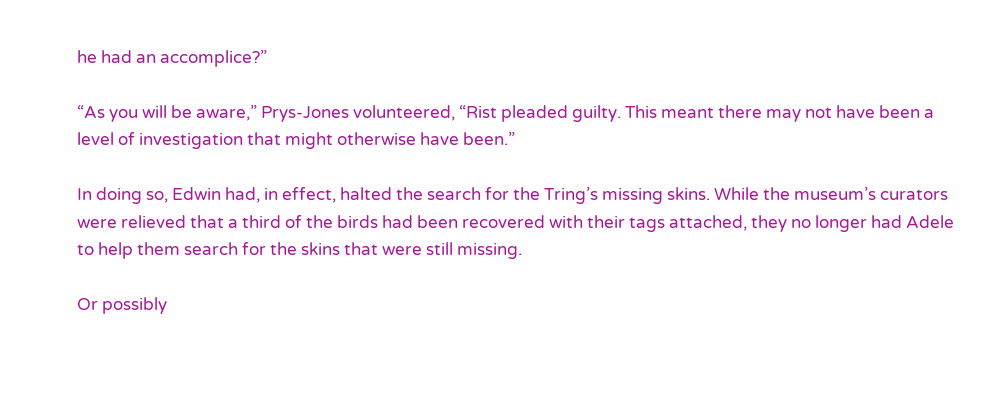he had an accomplice?”

“As you will be aware,” Prys-Jones volunteered, “Rist pleaded guilty. This meant there may not have been a level of investigation that might otherwise have been.”

In doing so, Edwin had, in effect, halted the search for the Tring’s missing skins. While the museum’s curators were relieved that a third of the birds had been recovered with their tags attached, they no longer had Adele to help them search for the skins that were still missing.

Or possibly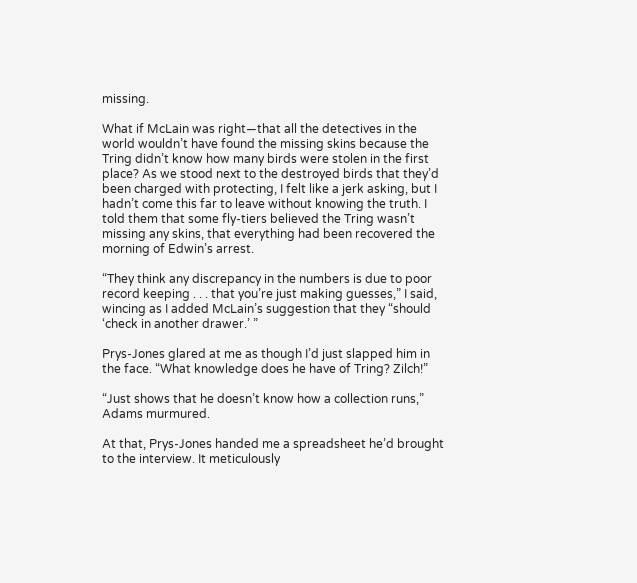missing.

What if McLain was right—that all the detectives in the world wouldn’t have found the missing skins because the Tring didn’t know how many birds were stolen in the first place? As we stood next to the destroyed birds that they’d been charged with protecting, I felt like a jerk asking, but I hadn’t come this far to leave without knowing the truth. I told them that some fly-tiers believed the Tring wasn’t missing any skins, that everything had been recovered the morning of Edwin’s arrest.

“They think any discrepancy in the numbers is due to poor record keeping . . . that you’re just making guesses,” I said, wincing as I added McLain’s suggestion that they “should ‘check in another drawer.’ ”

Prys-Jones glared at me as though I’d just slapped him in the face. “What knowledge does he have of Tring? Zilch!”

“Just shows that he doesn’t know how a collection runs,” Adams murmured.

At that, Prys-Jones handed me a spreadsheet he’d brought to the interview. It meticulously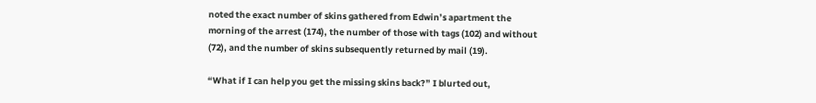noted the exact number of skins gathered from Edwin’s apartment the morning of the arrest (174), the number of those with tags (102) and without (72), and the number of skins subsequently returned by mail (19).

“What if I can help you get the missing skins back?” I blurted out,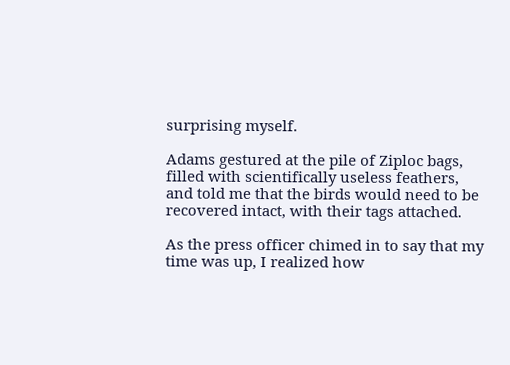surprising myself.

Adams gestured at the pile of Ziploc bags, filled with scientifically useless feathers, and told me that the birds would need to be recovered intact, with their tags attached.

As the press officer chimed in to say that my time was up, I realized how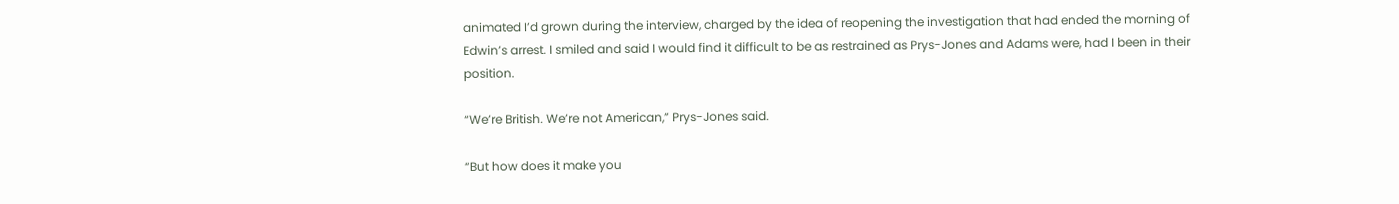animated I’d grown during the interview, charged by the idea of reopening the investigation that had ended the morning of Edwin’s arrest. I smiled and said I would find it difficult to be as restrained as Prys-Jones and Adams were, had I been in their position.

“We’re British. We’re not American,” Prys-Jones said.

“But how does it make you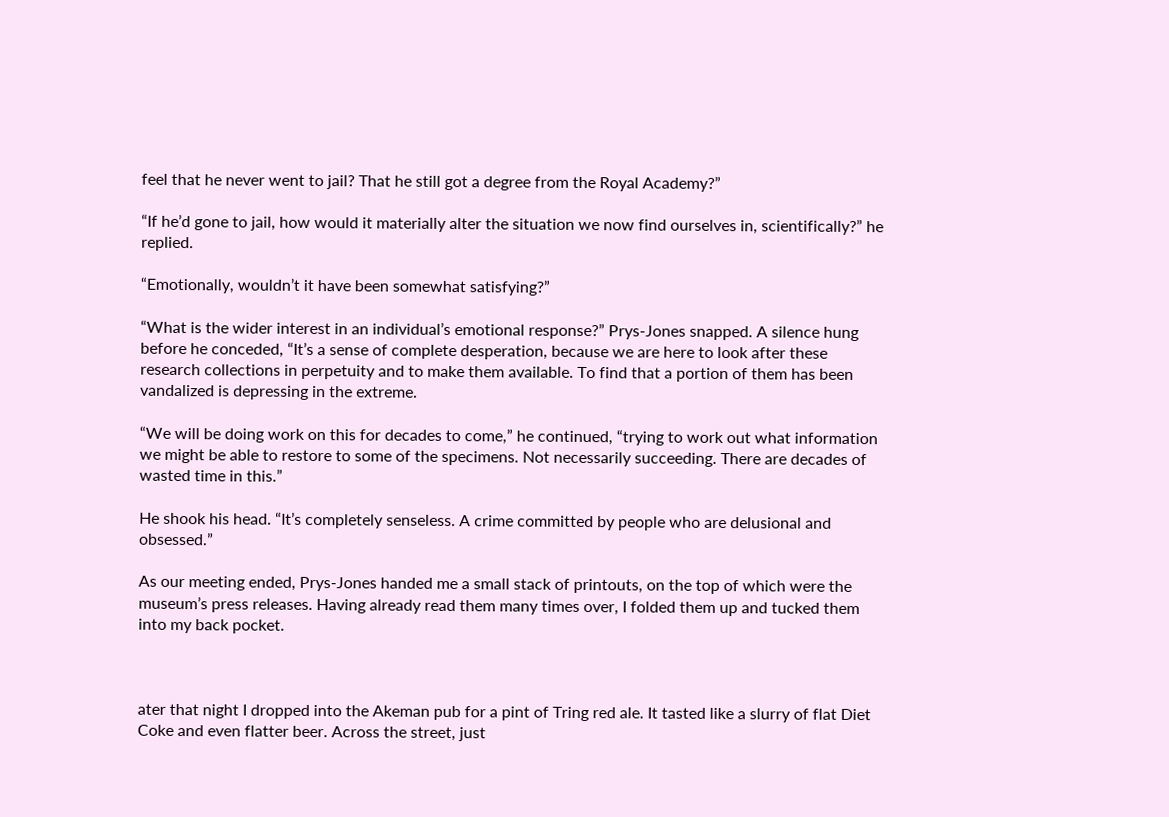feel that he never went to jail? That he still got a degree from the Royal Academy?”

“If he’d gone to jail, how would it materially alter the situation we now find ourselves in, scientifically?” he replied.

“Emotionally, wouldn’t it have been somewhat satisfying?”

“What is the wider interest in an individual’s emotional response?” Prys-Jones snapped. A silence hung before he conceded, “It’s a sense of complete desperation, because we are here to look after these research collections in perpetuity and to make them available. To find that a portion of them has been vandalized is depressing in the extreme.

“We will be doing work on this for decades to come,” he continued, “trying to work out what information we might be able to restore to some of the specimens. Not necessarily succeeding. There are decades of wasted time in this.”

He shook his head. “It’s completely senseless. A crime committed by people who are delusional and obsessed.”

As our meeting ended, Prys-Jones handed me a small stack of printouts, on the top of which were the museum’s press releases. Having already read them many times over, I folded them up and tucked them into my back pocket.



ater that night I dropped into the Akeman pub for a pint of Tring red ale. It tasted like a slurry of flat Diet Coke and even flatter beer. Across the street, just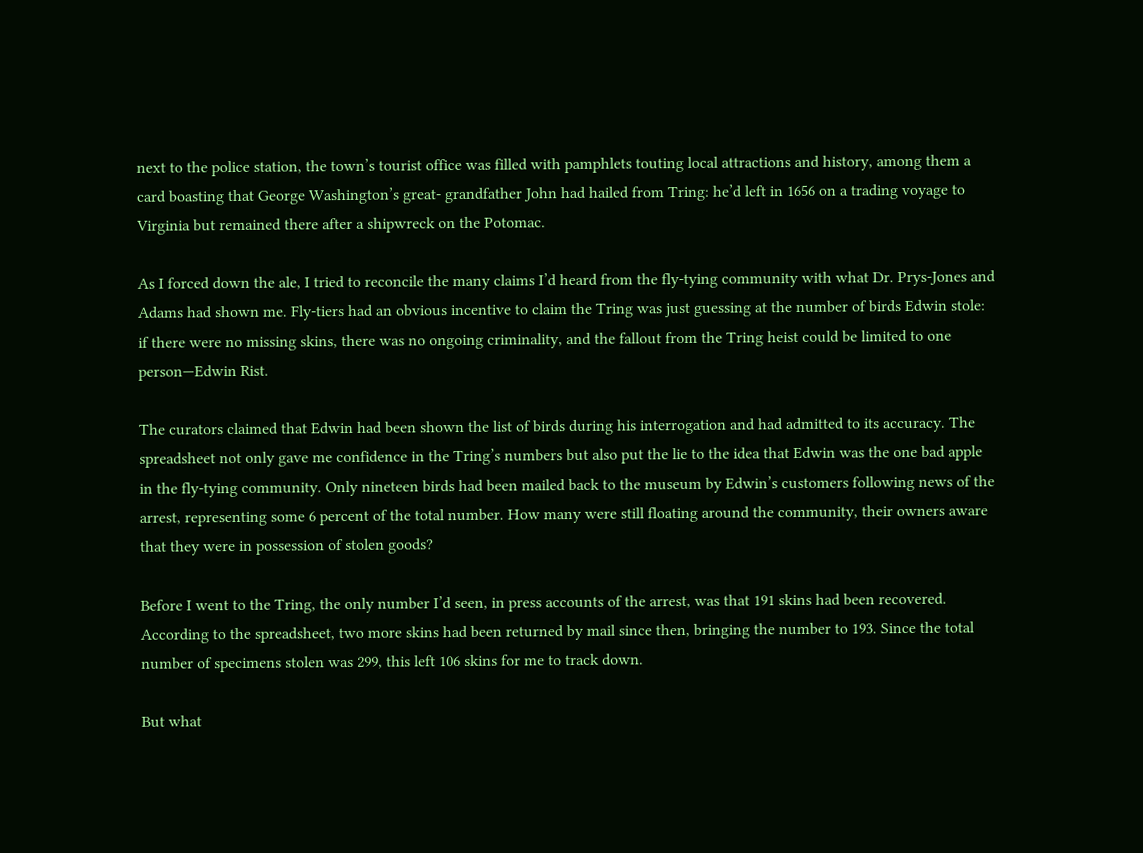next to the police station, the town’s tourist office was filled with pamphlets touting local attractions and history, among them a card boasting that George Washington’s great- grandfather John had hailed from Tring: he’d left in 1656 on a trading voyage to Virginia but remained there after a shipwreck on the Potomac.

As I forced down the ale, I tried to reconcile the many claims I’d heard from the fly-tying community with what Dr. Prys-Jones and Adams had shown me. Fly-tiers had an obvious incentive to claim the Tring was just guessing at the number of birds Edwin stole: if there were no missing skins, there was no ongoing criminality, and the fallout from the Tring heist could be limited to one person—Edwin Rist.

The curators claimed that Edwin had been shown the list of birds during his interrogation and had admitted to its accuracy. The spreadsheet not only gave me confidence in the Tring’s numbers but also put the lie to the idea that Edwin was the one bad apple in the fly-tying community. Only nineteen birds had been mailed back to the museum by Edwin’s customers following news of the arrest, representing some 6 percent of the total number. How many were still floating around the community, their owners aware that they were in possession of stolen goods?

Before I went to the Tring, the only number I’d seen, in press accounts of the arrest, was that 191 skins had been recovered. According to the spreadsheet, two more skins had been returned by mail since then, bringing the number to 193. Since the total number of specimens stolen was 299, this left 106 skins for me to track down.

But what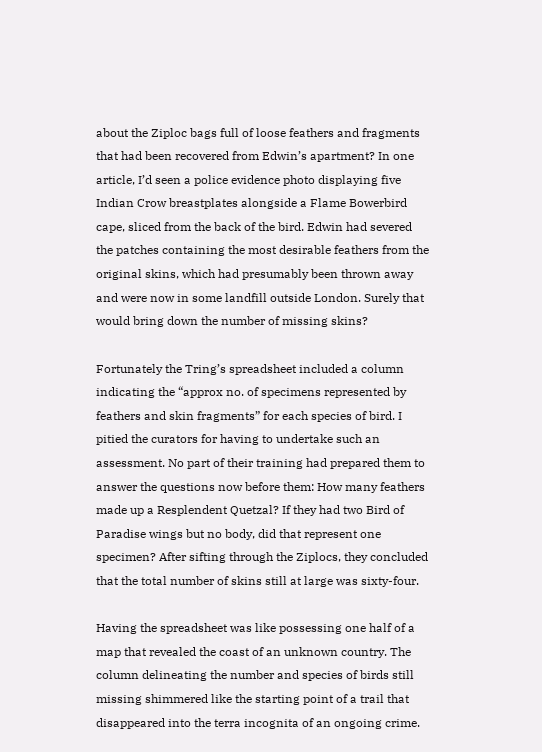about the Ziploc bags full of loose feathers and fragments that had been recovered from Edwin’s apartment? In one article, I’d seen a police evidence photo displaying five Indian Crow breastplates alongside a Flame Bowerbird cape, sliced from the back of the bird. Edwin had severed the patches containing the most desirable feathers from the original skins, which had presumably been thrown away and were now in some landfill outside London. Surely that would bring down the number of missing skins?

Fortunately the Tring’s spreadsheet included a column indicating the “approx no. of specimens represented by feathers and skin fragments” for each species of bird. I pitied the curators for having to undertake such an assessment. No part of their training had prepared them to answer the questions now before them: How many feathers made up a Resplendent Quetzal? If they had two Bird of Paradise wings but no body, did that represent one specimen? After sifting through the Ziplocs, they concluded that the total number of skins still at large was sixty-four.

Having the spreadsheet was like possessing one half of a map that revealed the coast of an unknown country. The column delineating the number and species of birds still missing shimmered like the starting point of a trail that disappeared into the terra incognita of an ongoing crime.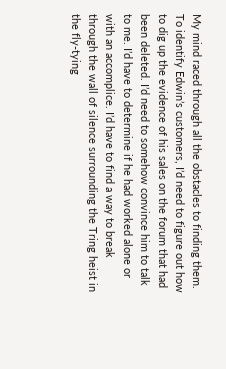My mind raced through all the obstacles to finding them. To identify Edwin’s customers, I’d need to figure out how to dig up the evidence of his sales on the forum that had been deleted. I’d need to somehow convince him to talk to me. I’d have to determine if he had worked alone or with an accomplice. I’d have to find a way to break through the wall of silence surrounding the Tring heist in the fly-tying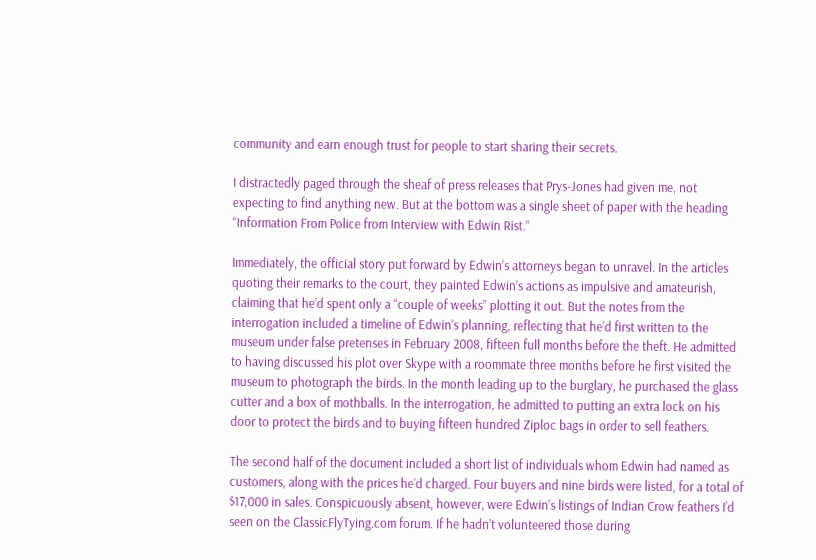community and earn enough trust for people to start sharing their secrets.

I distractedly paged through the sheaf of press releases that Prys-Jones had given me, not expecting to find anything new. But at the bottom was a single sheet of paper with the heading “Information From Police from Interview with Edwin Rist.”

Immediately, the official story put forward by Edwin’s attorneys began to unravel. In the articles quoting their remarks to the court, they painted Edwin’s actions as impulsive and amateurish, claiming that he’d spent only a “couple of weeks” plotting it out. But the notes from the interrogation included a timeline of Edwin’s planning, reflecting that he’d first written to the museum under false pretenses in February 2008, fifteen full months before the theft. He admitted to having discussed his plot over Skype with a roommate three months before he first visited the museum to photograph the birds. In the month leading up to the burglary, he purchased the glass cutter and a box of mothballs. In the interrogation, he admitted to putting an extra lock on his door to protect the birds and to buying fifteen hundred Ziploc bags in order to sell feathers.

The second half of the document included a short list of individuals whom Edwin had named as customers, along with the prices he’d charged. Four buyers and nine birds were listed, for a total of $17,000 in sales. Conspicuously absent, however, were Edwin’s listings of Indian Crow feathers I’d seen on the ClassicFlyTying.com forum. If he hadn’t volunteered those during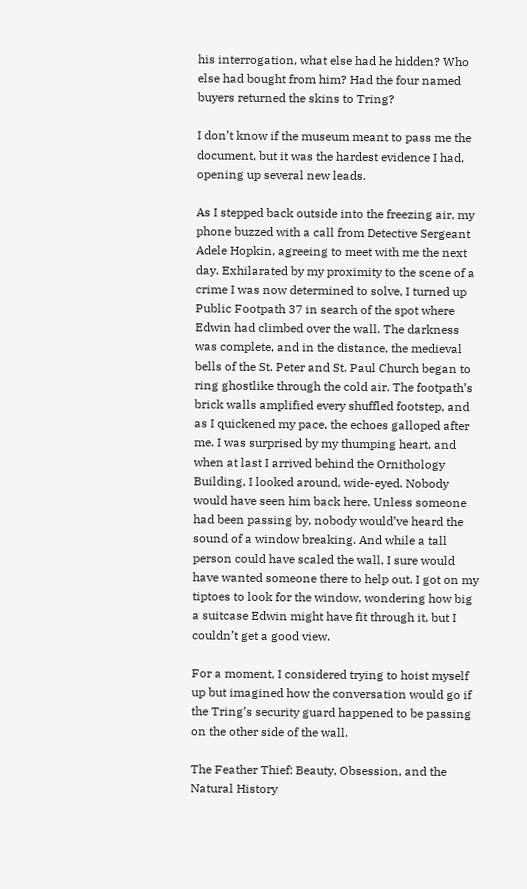his interrogation, what else had he hidden? Who else had bought from him? Had the four named buyers returned the skins to Tring?

I don’t know if the museum meant to pass me the document, but it was the hardest evidence I had, opening up several new leads.

As I stepped back outside into the freezing air, my phone buzzed with a call from Detective Sergeant Adele Hopkin, agreeing to meet with me the next day. Exhilarated by my proximity to the scene of a crime I was now determined to solve, I turned up Public Footpath 37 in search of the spot where Edwin had climbed over the wall. The darkness was complete, and in the distance, the medieval bells of the St. Peter and St. Paul Church began to ring ghostlike through the cold air. The footpath’s brick walls amplified every shuffled footstep, and as I quickened my pace, the echoes galloped after me. I was surprised by my thumping heart, and when at last I arrived behind the Ornithology Building, I looked around, wide-eyed. Nobody would have seen him back here. Unless someone had been passing by, nobody would’ve heard the sound of a window breaking. And while a tall person could have scaled the wall, I sure would have wanted someone there to help out. I got on my tiptoes to look for the window, wondering how big a suitcase Edwin might have fit through it, but I couldn’t get a good view.

For a moment, I considered trying to hoist myself up but imagined how the conversation would go if the Tring’s security guard happened to be passing on the other side of the wall.

The Feather Thief: Beauty, Obsession, and the Natural History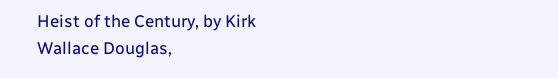Heist of the Century, by Kirk Wallace Douglas,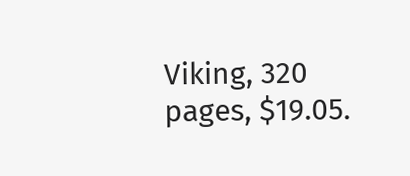Viking, 320 pages, $19.05.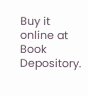Buy it online at Book Depository.